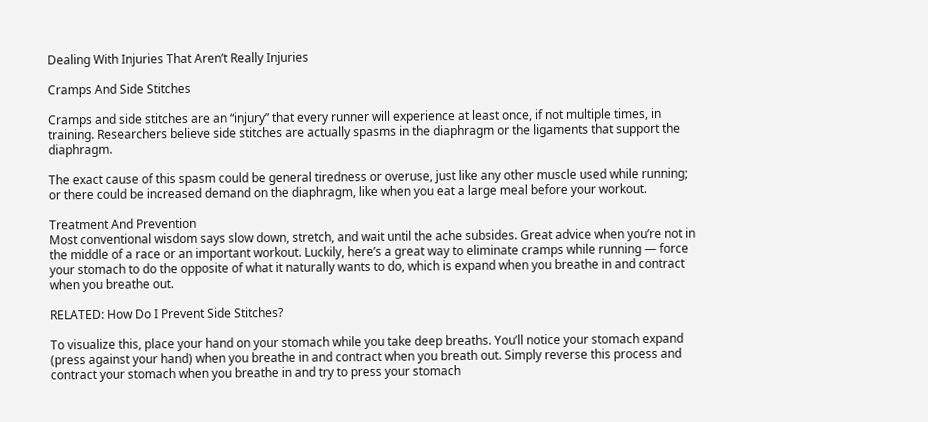Dealing With Injuries That Aren’t Really Injuries

Cramps And Side Stitches

Cramps and side stitches are an “injury” that every runner will experience at least once, if not multiple times, in training. Researchers believe side stitches are actually spasms in the diaphragm or the ligaments that support the diaphragm.

The exact cause of this spasm could be general tiredness or overuse, just like any other muscle used while running; or there could be increased demand on the diaphragm, like when you eat a large meal before your workout.

Treatment And Prevention
Most conventional wisdom says slow down, stretch, and wait until the ache subsides. Great advice when you’re not in the middle of a race or an important workout. Luckily, here’s a great way to eliminate cramps while running — force your stomach to do the opposite of what it naturally wants to do, which is expand when you breathe in and contract when you breathe out.

RELATED: How Do I Prevent Side Stitches?

To visualize this, place your hand on your stomach while you take deep breaths. You’ll notice your stomach expand (press against your hand) when you breathe in and contract when you breath out. Simply reverse this process and contract your stomach when you breathe in and try to press your stomach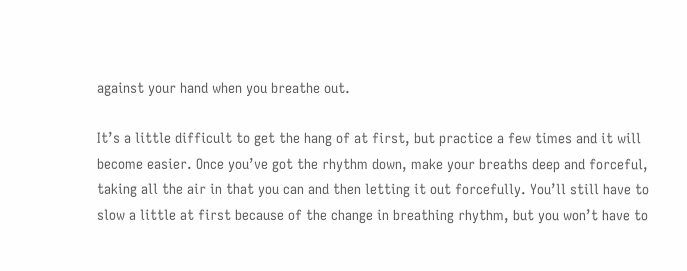against your hand when you breathe out.

It’s a little difficult to get the hang of at first, but practice a few times and it will become easier. Once you’ve got the rhythm down, make your breaths deep and forceful, taking all the air in that you can and then letting it out forcefully. You’ll still have to slow a little at first because of the change in breathing rhythm, but you won’t have to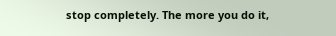stop completely. The more you do it,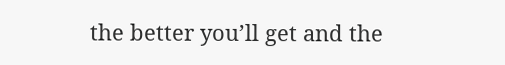the better you’ll get and the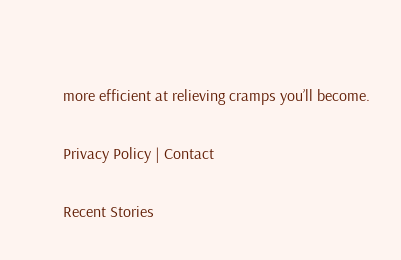more efficient at relieving cramps you’ll become.

Privacy Policy | Contact

Recent Stories